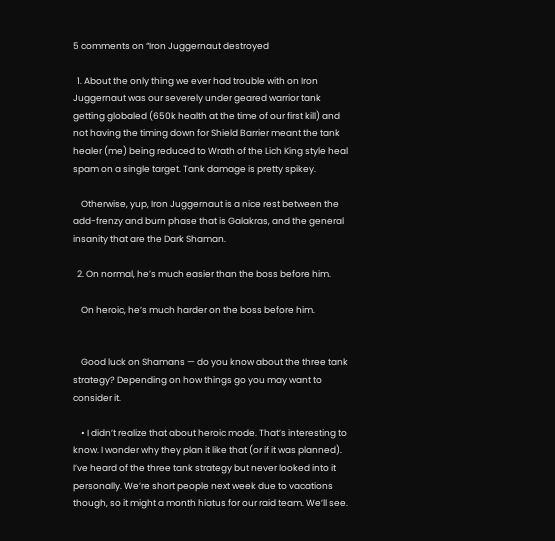5 comments on “Iron Juggernaut destroyed

  1. About the only thing we ever had trouble with on Iron Juggernaut was our severely under geared warrior tank getting globaled (650k health at the time of our first kill) and not having the timing down for Shield Barrier meant the tank healer (me) being reduced to Wrath of the Lich King style heal spam on a single target. Tank damage is pretty spikey.

    Otherwise, yup, Iron Juggernaut is a nice rest between the add-frenzy and burn phase that is Galakras, and the general insanity that are the Dark Shaman.

  2. On normal, he’s much easier than the boss before him.

    On heroic, he’s much harder on the boss before him.


    Good luck on Shamans — do you know about the three tank strategy? Depending on how things go you may want to consider it.

    • I didn’t realize that about heroic mode. That’s interesting to know. I wonder why they plan it like that (or if it was planned). I’ve heard of the three tank strategy but never looked into it personally. We’re short people next week due to vacations though, so it might a month hiatus for our raid team. We’ll see.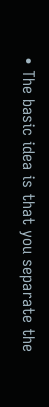• The basic idea is that you separate the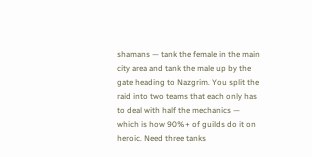shamans — tank the female in the main city area and tank the male up by the gate heading to Nazgrim. You split the raid into two teams that each only has to deal with half the mechanics — which is how 90%+ of guilds do it on heroic. Need three tanks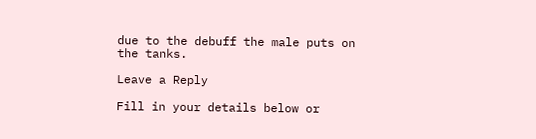due to the debuff the male puts on the tanks.

Leave a Reply

Fill in your details below or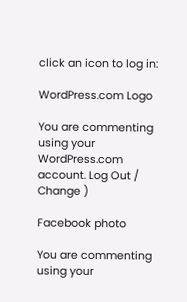click an icon to log in:

WordPress.com Logo

You are commenting using your WordPress.com account. Log Out /  Change )

Facebook photo

You are commenting using your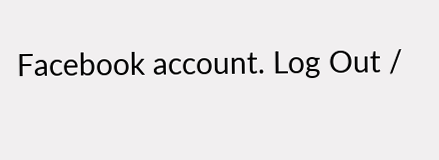Facebook account. Log Out /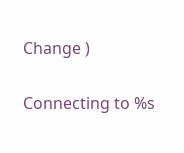Change )

Connecting to %s